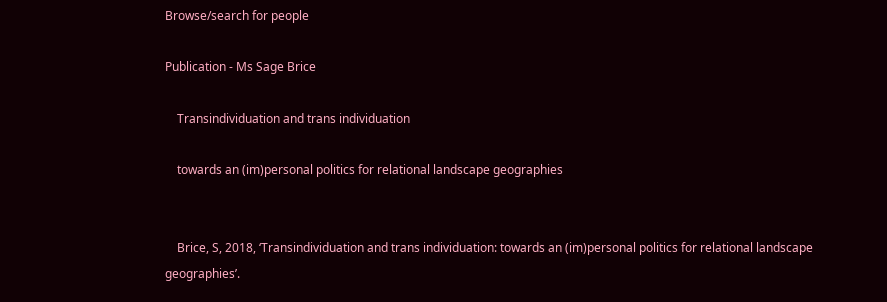Browse/search for people

Publication - Ms Sage Brice

    Transindividuation and trans individuation

    towards an (im)personal politics for relational landscape geographies


    Brice, S, 2018, ‘Transindividuation and trans individuation: towards an (im)personal politics for relational landscape geographies’.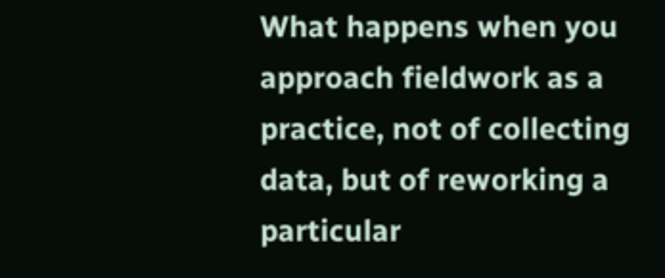What happens when you approach fieldwork as a practice, not of collecting data, but of reworking a particular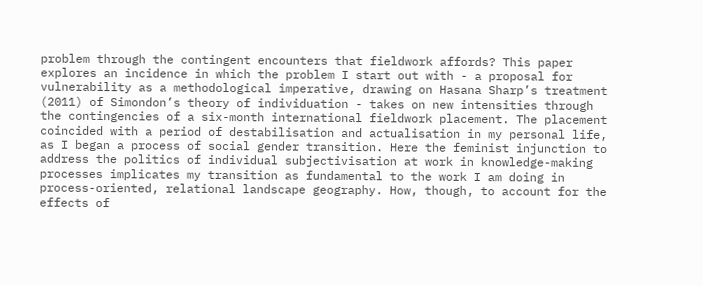problem through the contingent encounters that fieldwork affords? This paper explores an incidence in which the problem I start out with - a proposal for vulnerability as a methodological imperative, drawing on Hasana Sharp’s treatment (2011) of Simondon’s theory of individuation - takes on new intensities through the contingencies of a six-month international fieldwork placement. The placement coincided with a period of destabilisation and actualisation in my personal life, as I began a process of social gender transition. Here the feminist injunction to address the politics of individual subjectivisation at work in knowledge-making processes implicates my transition as fundamental to the work I am doing in process-oriented, relational landscape geography. How, though, to account for the effects of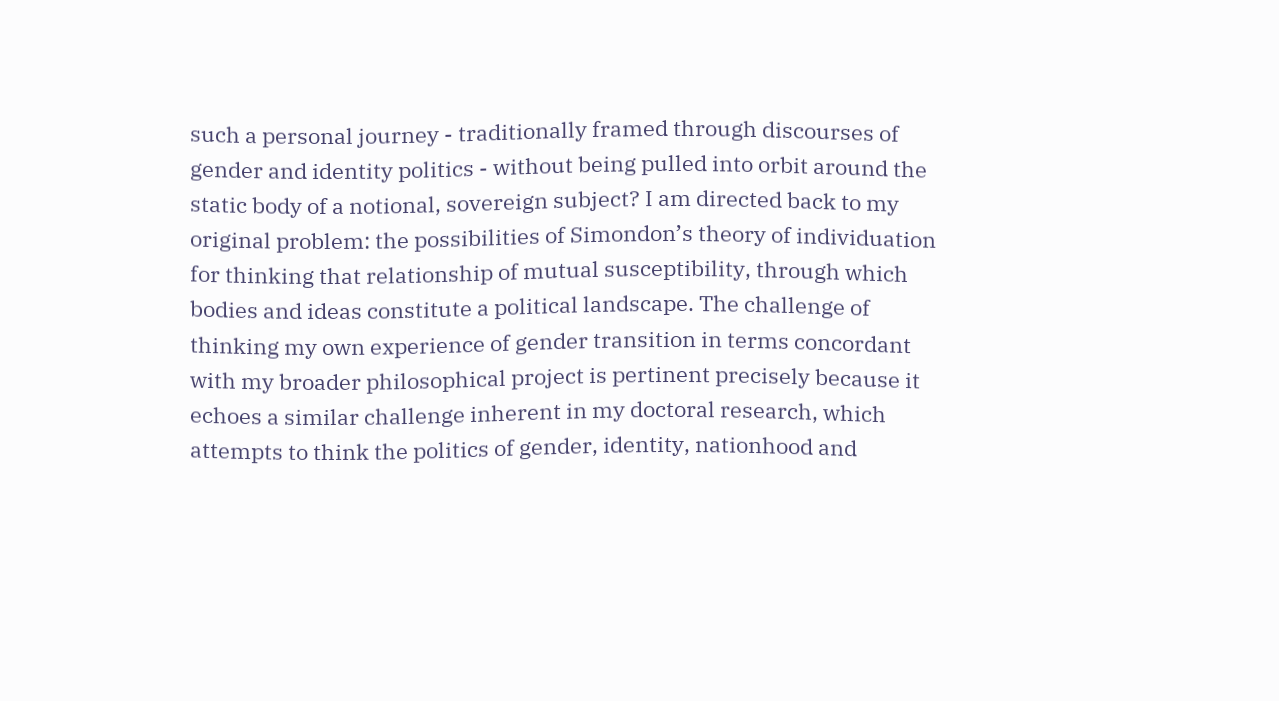such a personal journey - traditionally framed through discourses of gender and identity politics - without being pulled into orbit around the static body of a notional, sovereign subject? I am directed back to my original problem: the possibilities of Simondon’s theory of individuation for thinking that relationship of mutual susceptibility, through which bodies and ideas constitute a political landscape. The challenge of thinking my own experience of gender transition in terms concordant with my broader philosophical project is pertinent precisely because it echoes a similar challenge inherent in my doctoral research, which attempts to think the politics of gender, identity, nationhood and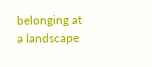belonging at a landscape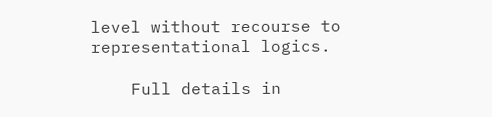level without recourse to representational logics.

    Full details in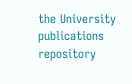the University publications repository